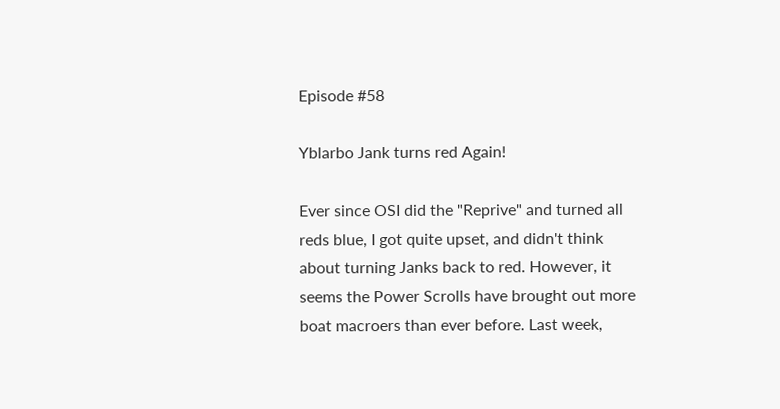Episode #58

Yblarbo Jank turns red Again!

Ever since OSI did the "Reprive" and turned all reds blue, I got quite upset, and didn't think about turning Janks back to red. However, it seems the Power Scrolls have brought out more boat macroers than ever before. Last week,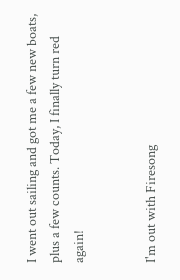I went out sailing and got me a few new boats, plus a few counts. Today, I finally turn red again!


I'm out with Firesong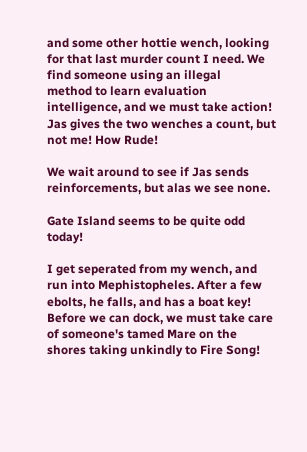and some other hottie wench, looking for that last murder count I need. We find someone using an illegal
method to learn evaluation intelligence, and we must take action! Jas gives the two wenches a count, but not me! How Rude!

We wait around to see if Jas sends reinforcements, but alas we see none.

Gate Island seems to be quite odd today!

I get seperated from my wench, and run into Mephistopheles. After a few ebolts, he falls, and has a boat key!
Before we can dock, we must take care of someone's tamed Mare on the shores taking unkindly to Fire Song!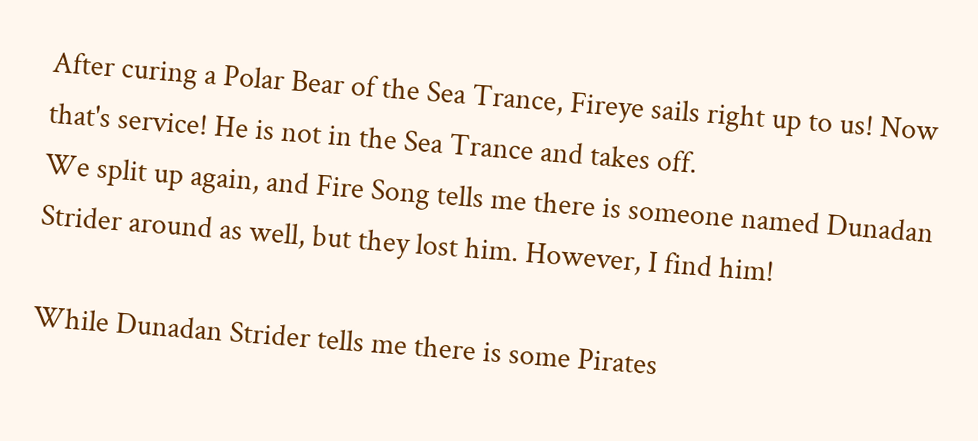After curing a Polar Bear of the Sea Trance, Fireye sails right up to us! Now that's service! He is not in the Sea Trance and takes off.
We split up again, and Fire Song tells me there is someone named Dunadan Strider around as well, but they lost him. However, I find him!

While Dunadan Strider tells me there is some Pirates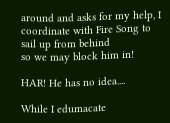around and asks for my help, I coordinate with Fire Song to sail up from behind
so we may block him in!

HAR! He has no idea....

While I edumacate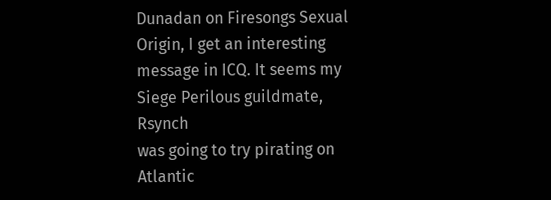Dunadan on Firesongs Sexual Origin, I get an interesting message in ICQ. It seems my Siege Perilous guildmate, Rsynch
was going to try pirating on Atlantic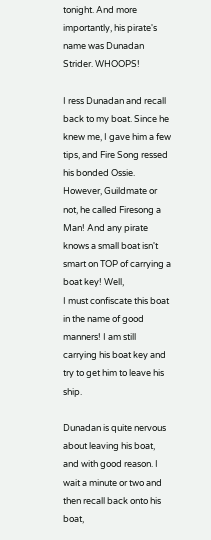tonight. And more importantly, his pirate's name was Dunadan Strider. WHOOPS!

I ress Dunadan and recall back to my boat. Since he knew me, I gave him a few tips, and Fire Song ressed his bonded Ossie.
However, Guildmate or not, he called Firesong a Man! And any pirate knows a small boat isn't smart on TOP of carrying a boat key! Well,
I must confiscate this boat in the name of good manners! I am still carrying his boat key and try to get him to leave his ship.

Dunadan is quite nervous about leaving his boat, and with good reason. I wait a minute or two and then recall back onto his boat,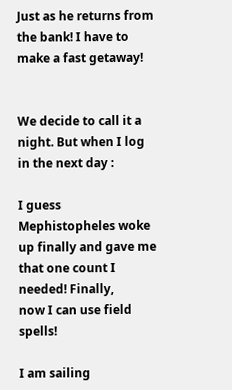Just as he returns from the bank! I have to make a fast getaway!


We decide to call it a night. But when I log in the next day :

I guess Mephistopheles woke up finally and gave me that one count I needed! Finally,
now I can use field spells!

I am sailing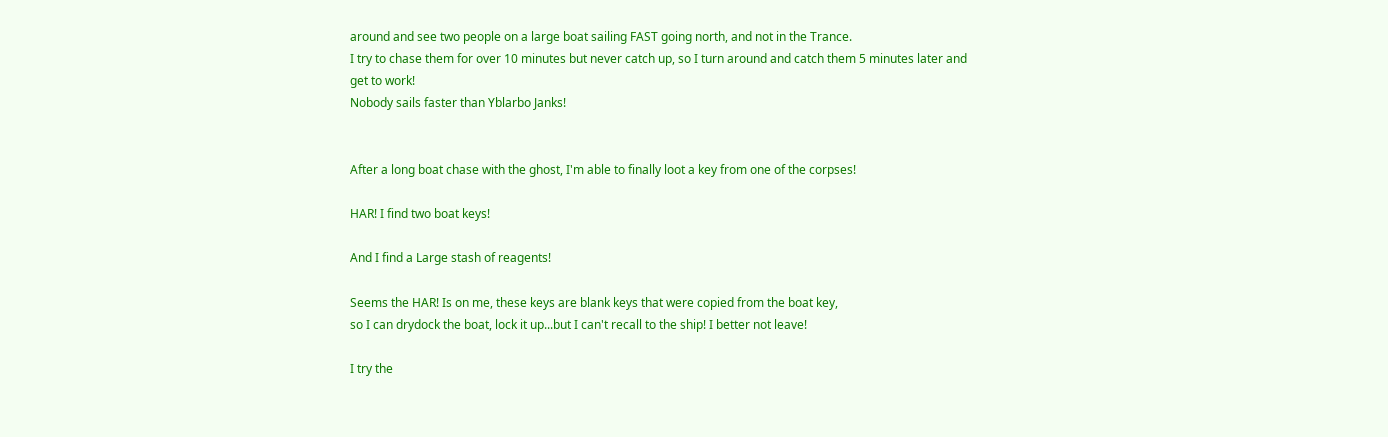around and see two people on a large boat sailing FAST going north, and not in the Trance.
I try to chase them for over 10 minutes but never catch up, so I turn around and catch them 5 minutes later and get to work!
Nobody sails faster than Yblarbo Janks!


After a long boat chase with the ghost, I'm able to finally loot a key from one of the corpses!

HAR! I find two boat keys!

And I find a Large stash of reagents!

Seems the HAR! Is on me, these keys are blank keys that were copied from the boat key,
so I can drydock the boat, lock it up...but I can't recall to the ship! I better not leave!

I try the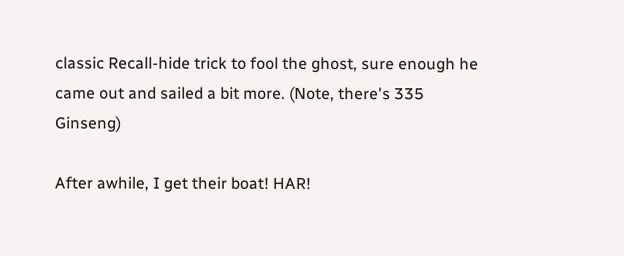classic Recall-hide trick to fool the ghost, sure enough he came out and sailed a bit more. (Note, there's 335 Ginseng)

After awhile, I get their boat! HAR!